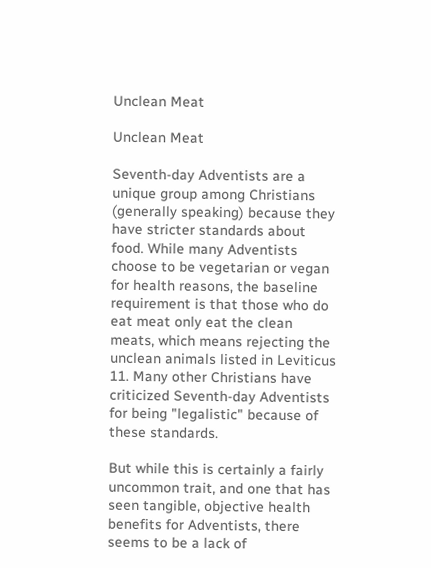Unclean Meat

Unclean Meat

Seventh-day Adventists are a unique group among Christians (generally speaking) because they have stricter standards about food. While many Adventists choose to be vegetarian or vegan for health reasons, the baseline requirement is that those who do eat meat only eat the clean meats, which means rejecting the unclean animals listed in Leviticus 11. Many other Christians have criticized Seventh-day Adventists for being "legalistic" because of these standards.

But while this is certainly a fairly uncommon trait, and one that has seen tangible, objective health benefits for Adventists, there seems to be a lack of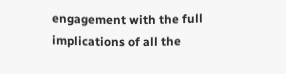engagement with the full implications of all the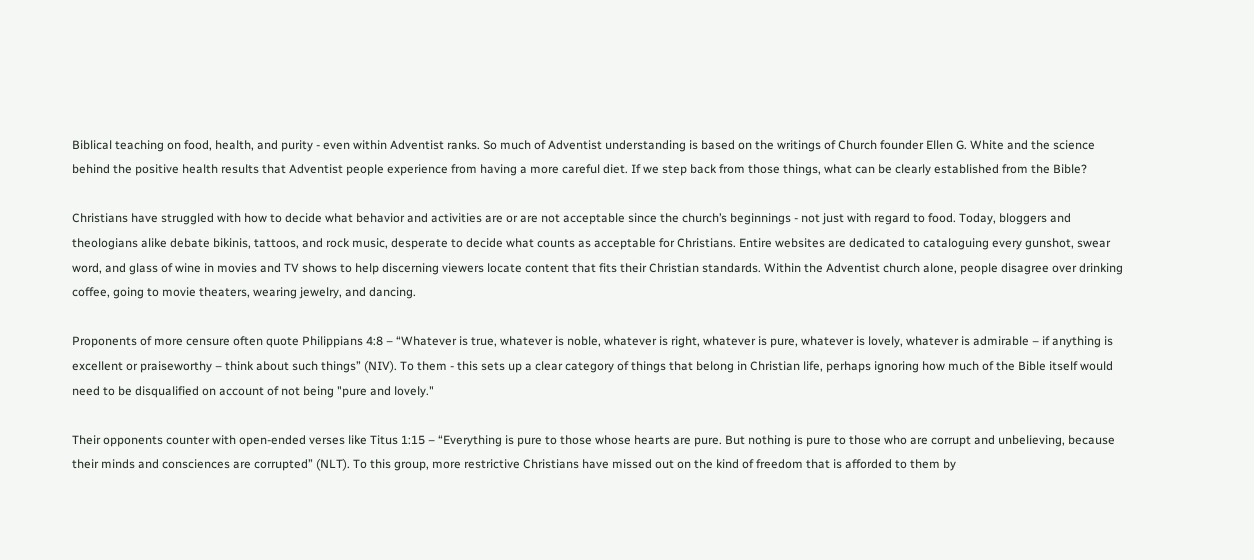Biblical teaching on food, health, and purity - even within Adventist ranks. So much of Adventist understanding is based on the writings of Church founder Ellen G. White and the science behind the positive health results that Adventist people experience from having a more careful diet. If we step back from those things, what can be clearly established from the Bible?

Christians have struggled with how to decide what behavior and activities are or are not acceptable since the church’s beginnings - not just with regard to food. Today, bloggers and theologians alike debate bikinis, tattoos, and rock music, desperate to decide what counts as acceptable for Christians. Entire websites are dedicated to cataloguing every gunshot, swear word, and glass of wine in movies and TV shows to help discerning viewers locate content that fits their Christian standards. Within the Adventist church alone, people disagree over drinking coffee, going to movie theaters, wearing jewelry, and dancing.

Proponents of more censure often quote Philippians 4:8 – “Whatever is true, whatever is noble, whatever is right, whatever is pure, whatever is lovely, whatever is admirable – if anything is excellent or praiseworthy – think about such things” (NIV). To them - this sets up a clear category of things that belong in Christian life, perhaps ignoring how much of the Bible itself would need to be disqualified on account of not being "pure and lovely."

Their opponents counter with open-ended verses like Titus 1:15 – “Everything is pure to those whose hearts are pure. But nothing is pure to those who are corrupt and unbelieving, because their minds and consciences are corrupted” (NLT). To this group, more restrictive Christians have missed out on the kind of freedom that is afforded to them by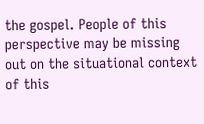the gospel. People of this perspective may be missing out on the situational context of this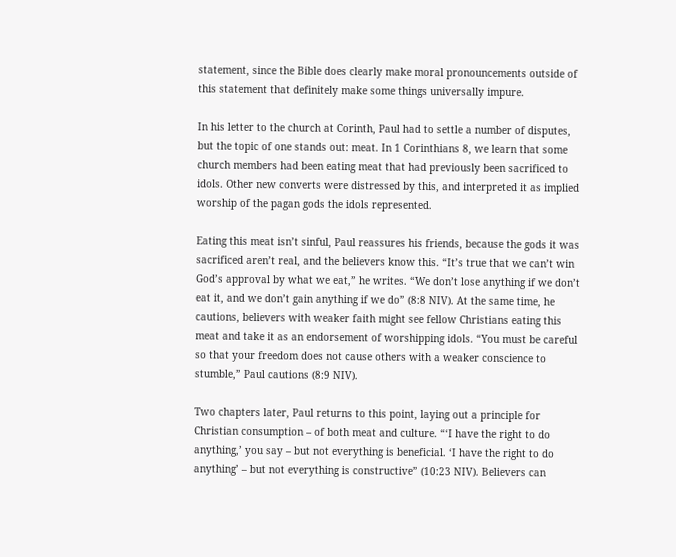statement, since the Bible does clearly make moral pronouncements outside of this statement that definitely make some things universally impure.

In his letter to the church at Corinth, Paul had to settle a number of disputes, but the topic of one stands out: meat. In 1 Corinthians 8, we learn that some church members had been eating meat that had previously been sacrificed to idols. Other new converts were distressed by this, and interpreted it as implied worship of the pagan gods the idols represented.

Eating this meat isn’t sinful, Paul reassures his friends, because the gods it was sacrificed aren’t real, and the believers know this. “It’s true that we can’t win God’s approval by what we eat,” he writes. “We don’t lose anything if we don’t eat it, and we don’t gain anything if we do” (8:8 NIV). At the same time, he cautions, believers with weaker faith might see fellow Christians eating this meat and take it as an endorsement of worshipping idols. “You must be careful so that your freedom does not cause others with a weaker conscience to stumble,” Paul cautions (8:9 NIV).

Two chapters later, Paul returns to this point, laying out a principle for Christian consumption – of both meat and culture. “‘I have the right to do anything,’ you say – but not everything is beneficial. ‘I have the right to do anything’ – but not everything is constructive” (10:23 NIV). Believers can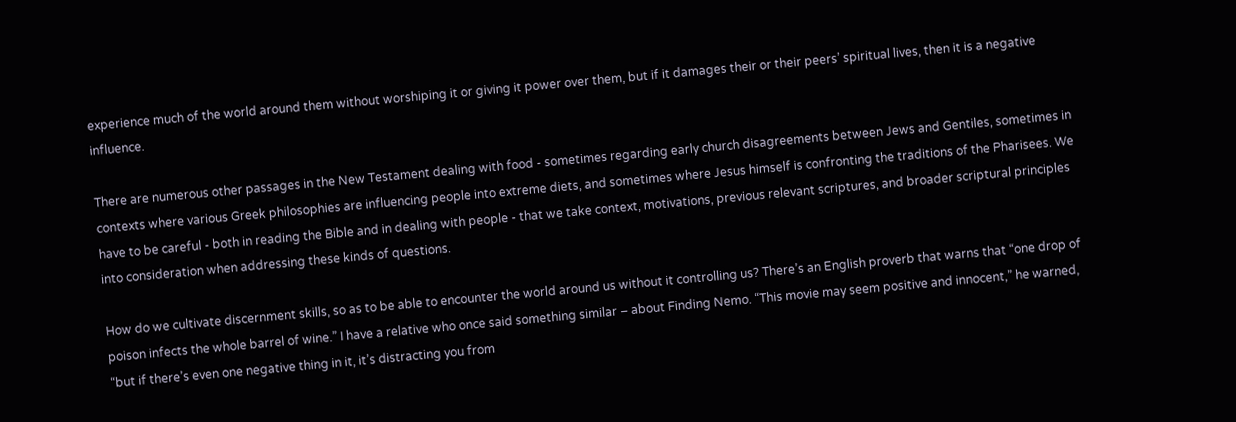experience much of the world around them without worshiping it or giving it power over them, but if it damages their or their peers’ spiritual lives, then it is a negative influence.

There are numerous other passages in the New Testament dealing with food - sometimes regarding early church disagreements between Jews and Gentiles, sometimes in contexts where various Greek philosophies are influencing people into extreme diets, and sometimes where Jesus himself is confronting the traditions of the Pharisees. We have to be careful - both in reading the Bible and in dealing with people - that we take context, motivations, previous relevant scriptures, and broader scriptural principles into consideration when addressing these kinds of questions.

How do we cultivate discernment skills, so as to be able to encounter the world around us without it controlling us? There’s an English proverb that warns that “one drop of poison infects the whole barrel of wine.” I have a relative who once said something similar – about Finding Nemo. “This movie may seem positive and innocent,” he warned, “but if there’s even one negative thing in it, it’s distracting you from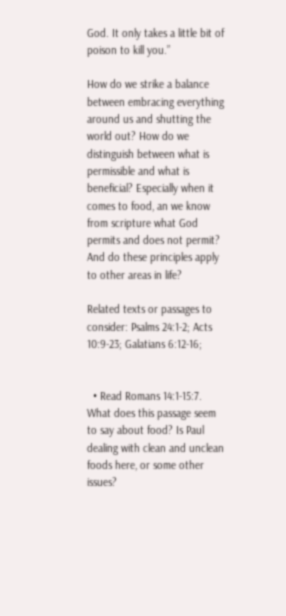God. It only takes a little bit of poison to kill you.”

How do we strike a balance between embracing everything around us and shutting the world out? How do we distinguish between what is permissible and what is beneficial? Especially when it comes to food, an we know from scripture what God permits and does not permit? And do these principles apply to other areas in life?

Related texts or passages to consider: Psalms 24:1-2; Acts 10:9-23; Galatians 6:12-16;


  • Read Romans 14:1-15:7. What does this passage seem to say about food? Is Paul dealing with clean and unclean foods here, or some other issues?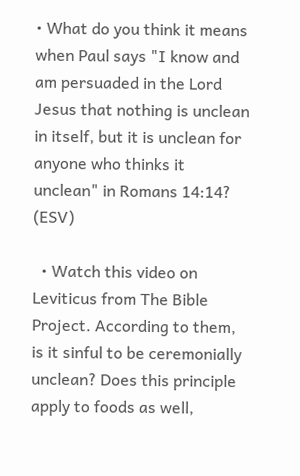• What do you think it means when Paul says "I know and am persuaded in the Lord Jesus that nothing is unclean in itself, but it is unclean for anyone who thinks it unclean" in Romans 14:14? (ESV)

  • Watch this video on Leviticus from The Bible Project. According to them, is it sinful to be ceremonially unclean? Does this principle apply to foods as well,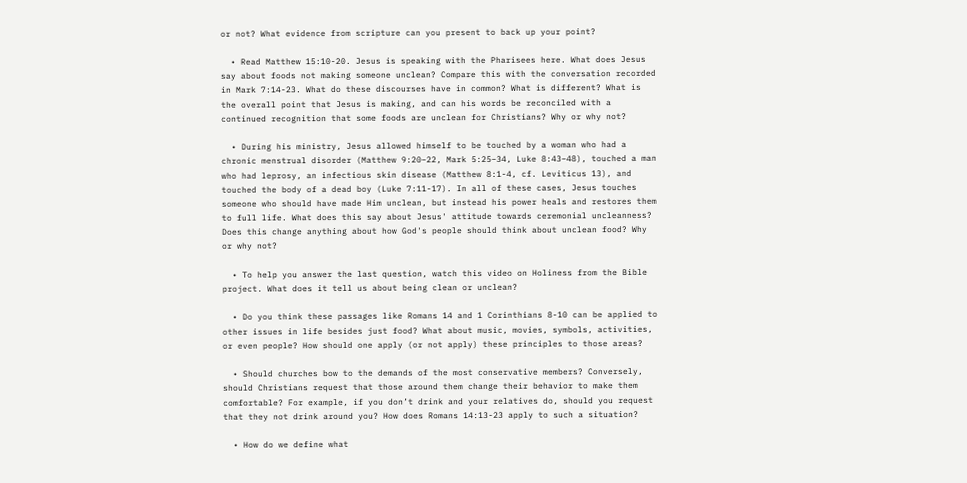or not? What evidence from scripture can you present to back up your point?

  • Read Matthew 15:10-20. Jesus is speaking with the Pharisees here. What does Jesus say about foods not making someone unclean? Compare this with the conversation recorded in Mark 7:14-23. What do these discourses have in common? What is different? What is the overall point that Jesus is making, and can his words be reconciled with a continued recognition that some foods are unclean for Christians? Why or why not?

  • During his ministry, Jesus allowed himself to be touched by a woman who had a chronic menstrual disorder (Matthew 9:20–22, Mark 5:25–34, Luke 8:43–48), touched a man who had leprosy, an infectious skin disease (Matthew 8:1-4, cf. Leviticus 13), and touched the body of a dead boy (Luke 7:11-17). In all of these cases, Jesus touches someone who should have made Him unclean, but instead his power heals and restores them to full life. What does this say about Jesus' attitude towards ceremonial uncleanness? Does this change anything about how God's people should think about unclean food? Why or why not?

  • To help you answer the last question, watch this video on Holiness from the Bible project. What does it tell us about being clean or unclean?

  • Do you think these passages like Romans 14 and 1 Corinthians 8-10 can be applied to other issues in life besides just food? What about music, movies, symbols, activities, or even people? How should one apply (or not apply) these principles to those areas?

  • Should churches bow to the demands of the most conservative members? Conversely, should Christians request that those around them change their behavior to make them comfortable? For example, if you don’t drink and your relatives do, should you request that they not drink around you? How does Romans 14:13-23 apply to such a situation?

  • How do we define what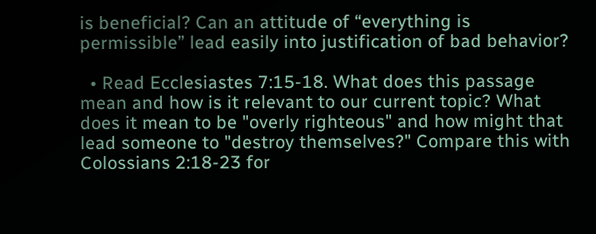is beneficial? Can an attitude of “everything is permissible” lead easily into justification of bad behavior?

  • Read Ecclesiastes 7:15-18. What does this passage mean and how is it relevant to our current topic? What does it mean to be "overly righteous" and how might that lead someone to "destroy themselves?" Compare this with Colossians 2:18-23 for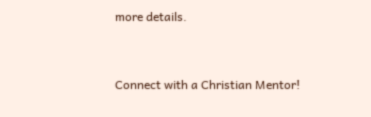more details.


Connect with a Christian Mentor!